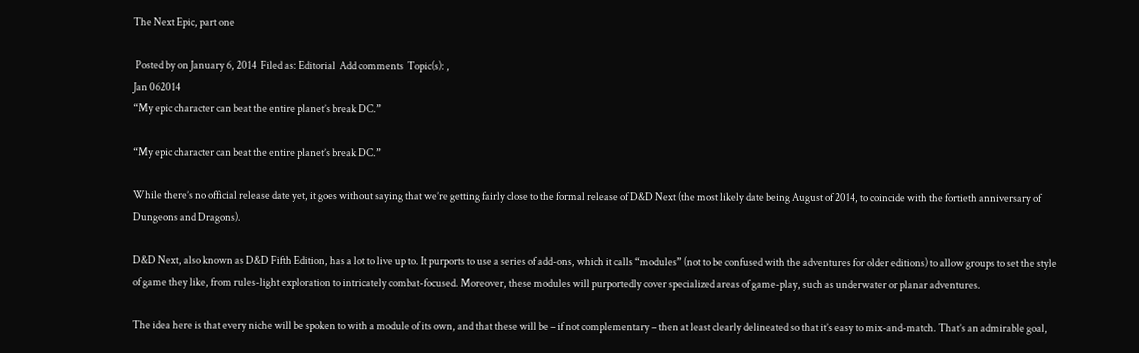The Next Epic, part one

 Posted by on January 6, 2014  Filed as: Editorial  Add comments  Topic(s): ,
Jan 062014
“My epic character can beat the entire planet’s break DC.”

“My epic character can beat the entire planet’s break DC.”

While there’s no official release date yet, it goes without saying that we’re getting fairly close to the formal release of D&D Next (the most likely date being August of 2014, to coincide with the fortieth anniversary of Dungeons and Dragons).

D&D Next, also known as D&D Fifth Edition, has a lot to live up to. It purports to use a series of add-ons, which it calls “modules” (not to be confused with the adventures for older editions) to allow groups to set the style of game they like, from rules-light exploration to intricately combat-focused. Moreover, these modules will purportedly cover specialized areas of game-play, such as underwater or planar adventures.

The idea here is that every niche will be spoken to with a module of its own, and that these will be – if not complementary – then at least clearly delineated so that it’s easy to mix-and-match. That’s an admirable goal,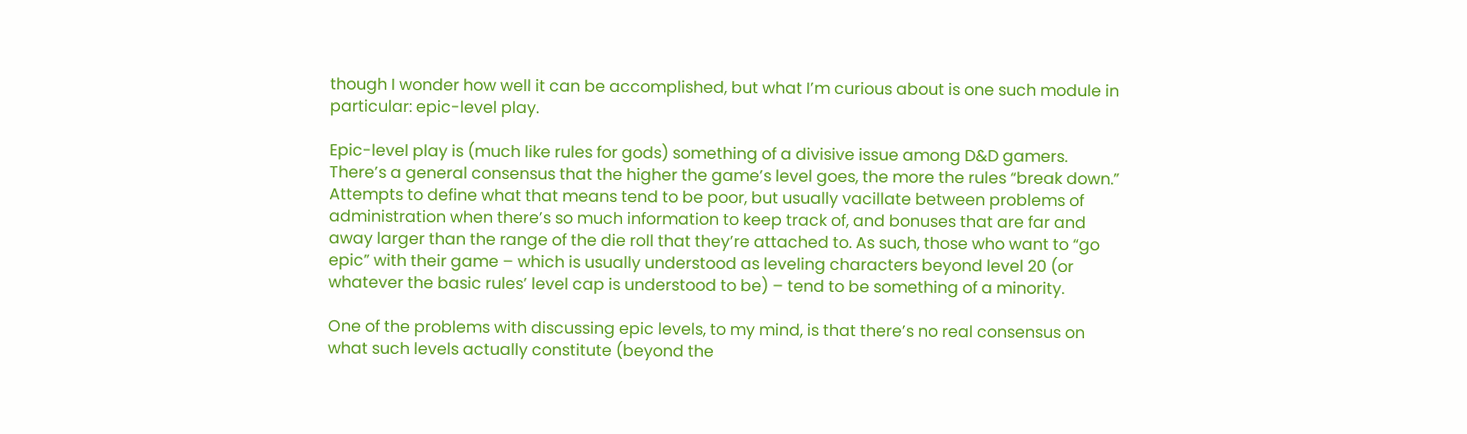though I wonder how well it can be accomplished, but what I’m curious about is one such module in particular: epic-level play.

Epic-level play is (much like rules for gods) something of a divisive issue among D&D gamers. There’s a general consensus that the higher the game’s level goes, the more the rules “break down.” Attempts to define what that means tend to be poor, but usually vacillate between problems of administration when there’s so much information to keep track of, and bonuses that are far and away larger than the range of the die roll that they’re attached to. As such, those who want to “go epic” with their game – which is usually understood as leveling characters beyond level 20 (or whatever the basic rules’ level cap is understood to be) – tend to be something of a minority.

One of the problems with discussing epic levels, to my mind, is that there’s no real consensus on what such levels actually constitute (beyond the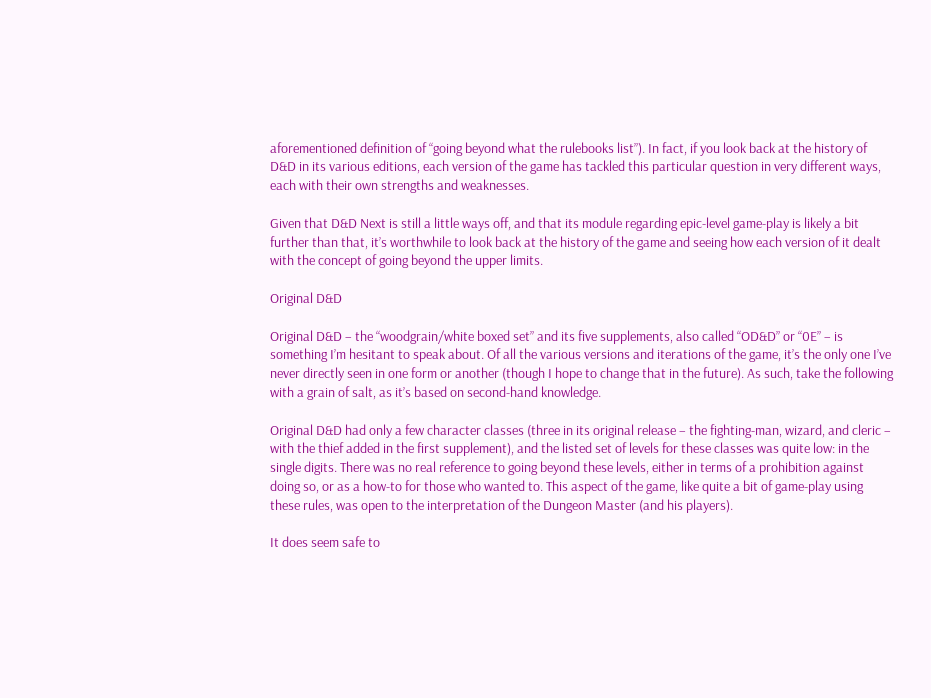aforementioned definition of “going beyond what the rulebooks list”). In fact, if you look back at the history of D&D in its various editions, each version of the game has tackled this particular question in very different ways, each with their own strengths and weaknesses.

Given that D&D Next is still a little ways off, and that its module regarding epic-level game-play is likely a bit further than that, it’s worthwhile to look back at the history of the game and seeing how each version of it dealt with the concept of going beyond the upper limits.

Original D&D

Original D&D – the “woodgrain/white boxed set” and its five supplements, also called “OD&D” or “0E” – is something I’m hesitant to speak about. Of all the various versions and iterations of the game, it’s the only one I’ve never directly seen in one form or another (though I hope to change that in the future). As such, take the following with a grain of salt, as it’s based on second-hand knowledge.

Original D&D had only a few character classes (three in its original release – the fighting-man, wizard, and cleric – with the thief added in the first supplement), and the listed set of levels for these classes was quite low: in the single digits. There was no real reference to going beyond these levels, either in terms of a prohibition against doing so, or as a how-to for those who wanted to. This aspect of the game, like quite a bit of game-play using these rules, was open to the interpretation of the Dungeon Master (and his players).

It does seem safe to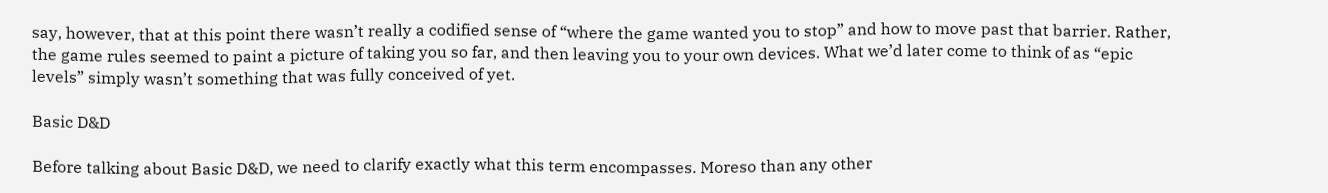say, however, that at this point there wasn’t really a codified sense of “where the game wanted you to stop” and how to move past that barrier. Rather, the game rules seemed to paint a picture of taking you so far, and then leaving you to your own devices. What we’d later come to think of as “epic levels” simply wasn’t something that was fully conceived of yet.

Basic D&D

Before talking about Basic D&D, we need to clarify exactly what this term encompasses. Moreso than any other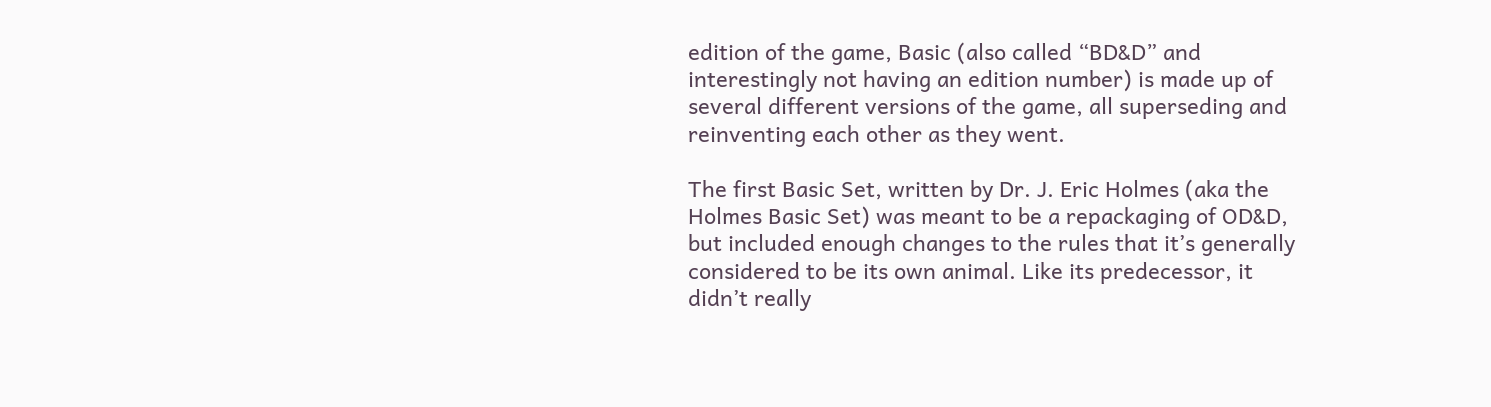edition of the game, Basic (also called “BD&D” and interestingly not having an edition number) is made up of several different versions of the game, all superseding and reinventing each other as they went.

The first Basic Set, written by Dr. J. Eric Holmes (aka the Holmes Basic Set) was meant to be a repackaging of OD&D, but included enough changes to the rules that it’s generally considered to be its own animal. Like its predecessor, it didn’t really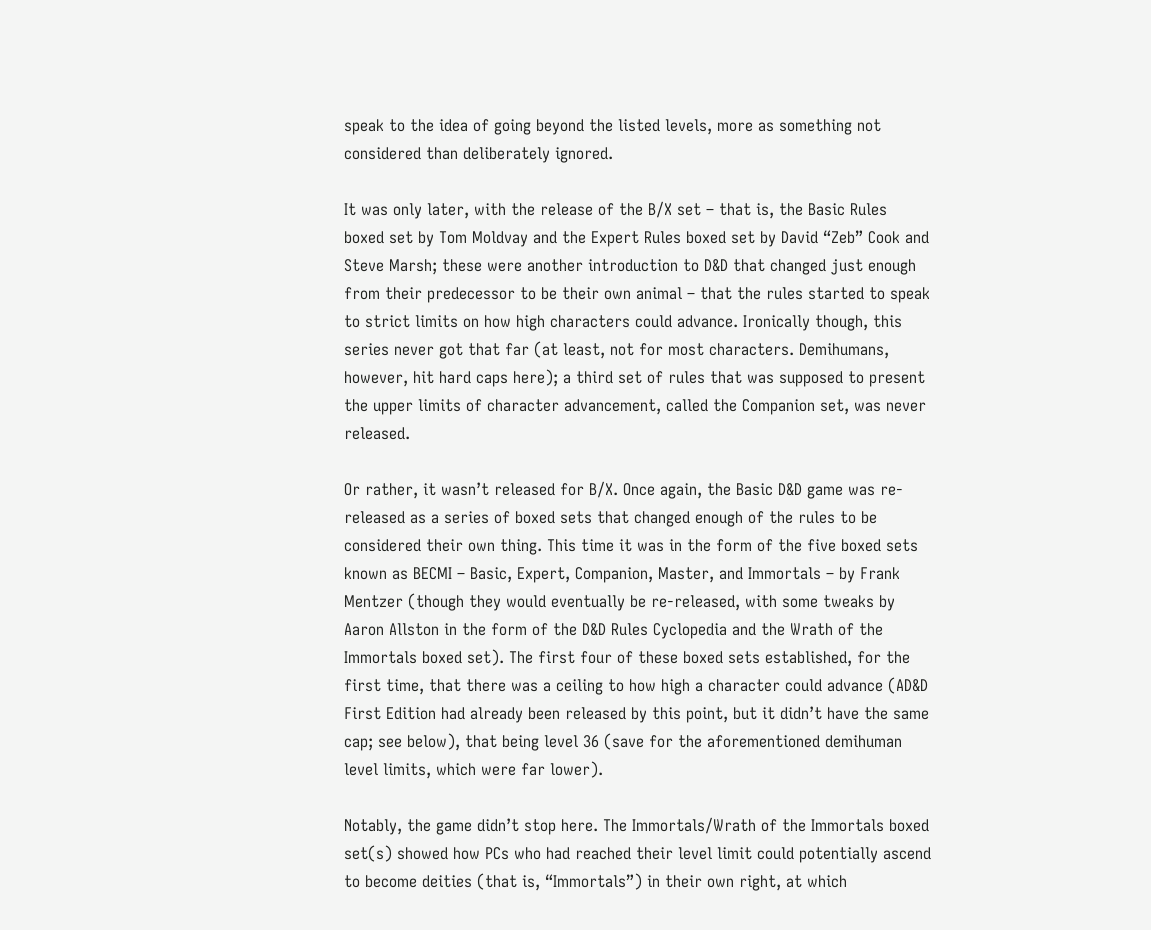speak to the idea of going beyond the listed levels, more as something not considered than deliberately ignored.

It was only later, with the release of the B/X set – that is, the Basic Rules boxed set by Tom Moldvay and the Expert Rules boxed set by David “Zeb” Cook and Steve Marsh; these were another introduction to D&D that changed just enough from their predecessor to be their own animal – that the rules started to speak to strict limits on how high characters could advance. Ironically though, this series never got that far (at least, not for most characters. Demihumans, however, hit hard caps here); a third set of rules that was supposed to present the upper limits of character advancement, called the Companion set, was never released.

Or rather, it wasn’t released for B/X. Once again, the Basic D&D game was re-released as a series of boxed sets that changed enough of the rules to be considered their own thing. This time it was in the form of the five boxed sets known as BECMI – Basic, Expert, Companion, Master, and Immortals – by Frank Mentzer (though they would eventually be re-released, with some tweaks by Aaron Allston in the form of the D&D Rules Cyclopedia and the Wrath of the Immortals boxed set). The first four of these boxed sets established, for the first time, that there was a ceiling to how high a character could advance (AD&D First Edition had already been released by this point, but it didn’t have the same cap; see below), that being level 36 (save for the aforementioned demihuman level limits, which were far lower).

Notably, the game didn’t stop here. The Immortals/Wrath of the Immortals boxed set(s) showed how PCs who had reached their level limit could potentially ascend to become deities (that is, “Immortals”) in their own right, at which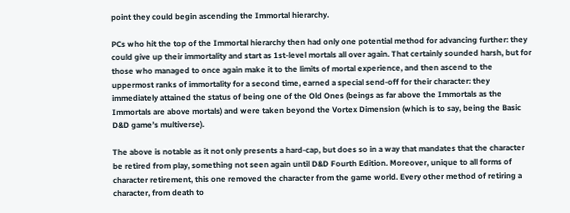point they could begin ascending the Immortal hierarchy.

PCs who hit the top of the Immortal hierarchy then had only one potential method for advancing further: they could give up their immortality and start as 1st-level mortals all over again. That certainly sounded harsh, but for those who managed to once again make it to the limits of mortal experience, and then ascend to the uppermost ranks of immortality for a second time, earned a special send-off for their character: they immediately attained the status of being one of the Old Ones (beings as far above the Immortals as the Immortals are above mortals) and were taken beyond the Vortex Dimension (which is to say, being the Basic D&D game’s multiverse).

The above is notable as it not only presents a hard-cap, but does so in a way that mandates that the character be retired from play, something not seen again until D&D Fourth Edition. Moreover, unique to all forms of character retirement, this one removed the character from the game world. Every other method of retiring a character, from death to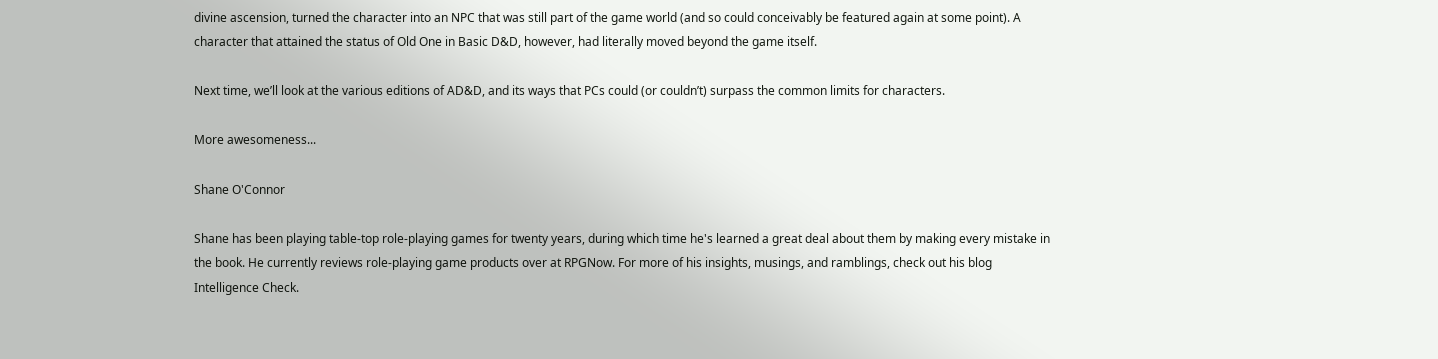divine ascension, turned the character into an NPC that was still part of the game world (and so could conceivably be featured again at some point). A character that attained the status of Old One in Basic D&D, however, had literally moved beyond the game itself.

Next time, we’ll look at the various editions of AD&D, and its ways that PCs could (or couldn’t) surpass the common limits for characters.

More awesomeness...

Shane O'Connor

Shane has been playing table-top role-playing games for twenty years, during which time he's learned a great deal about them by making every mistake in the book. He currently reviews role-playing game products over at RPGNow. For more of his insights, musings, and ramblings, check out his blog Intelligence Check.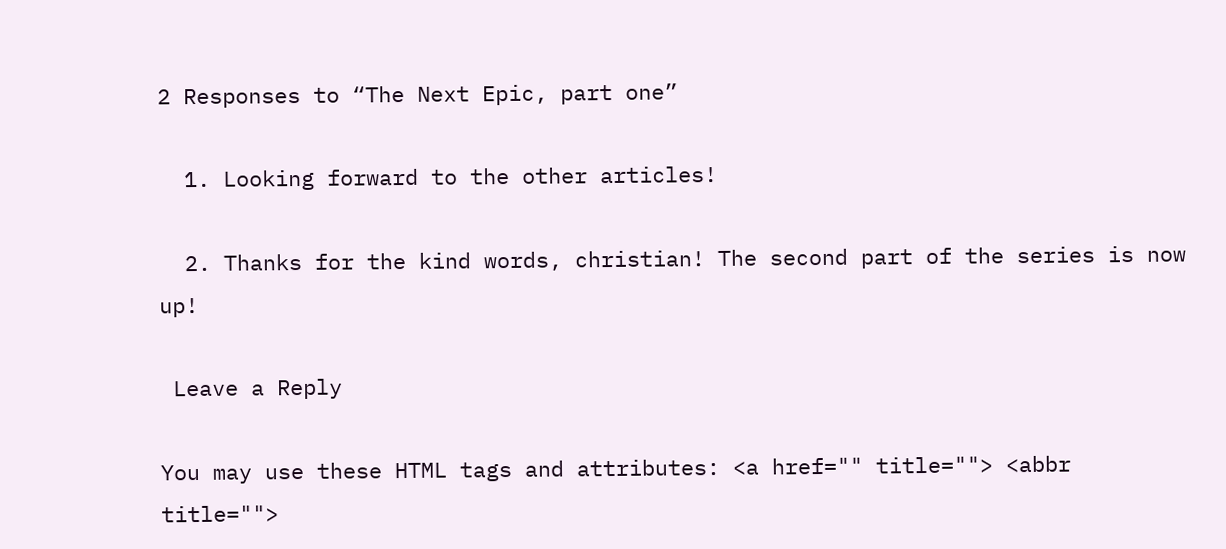2 Responses to “The Next Epic, part one”

  1. Looking forward to the other articles!

  2. Thanks for the kind words, christian! The second part of the series is now up!

 Leave a Reply

You may use these HTML tags and attributes: <a href="" title=""> <abbr title="">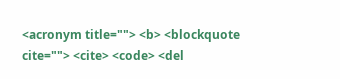<acronym title=""> <b> <blockquote cite=""> <cite> <code> <del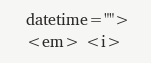datetime=""> <em> <i>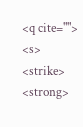<q cite=""> <s> <strike> <strong>